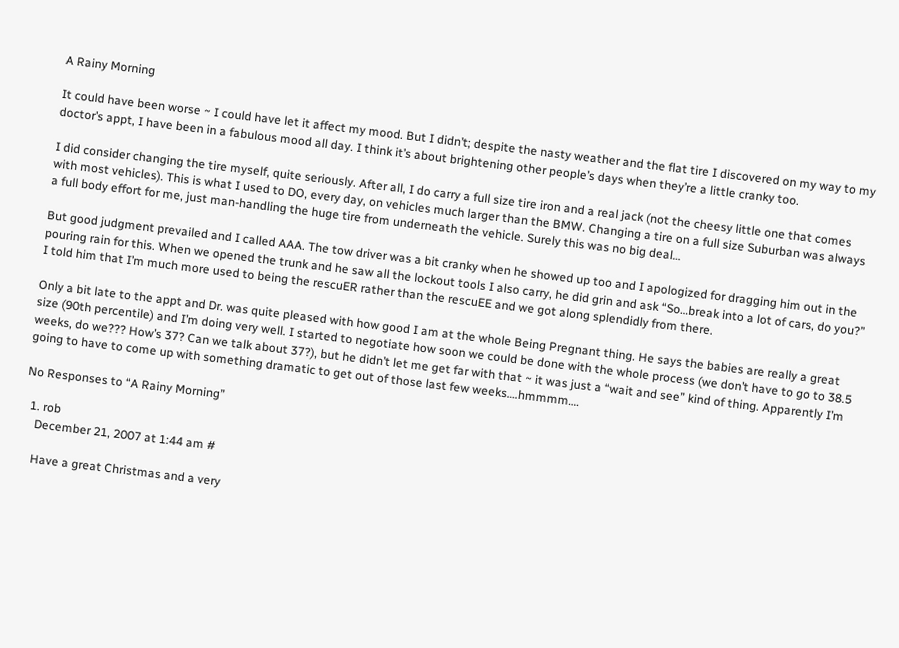A Rainy Morning

It could have been worse ~ I could have let it affect my mood. But I didn’t; despite the nasty weather and the flat tire I discovered on my way to my doctor’s appt, I have been in a fabulous mood all day. I think it’s about brightening other people’s days when they’re a little cranky too.

I did consider changing the tire myself, quite seriously. After all, I do carry a full size tire iron and a real jack (not the cheesy little one that comes with most vehicles). This is what I used to DO, every day, on vehicles much larger than the BMW. Changing a tire on a full size Suburban was always a full body effort for me, just man-handling the huge tire from underneath the vehicle. Surely this was no big deal…

But good judgment prevailed and I called AAA. The tow driver was a bit cranky when he showed up too and I apologized for dragging him out in the pouring rain for this. When we opened the trunk and he saw all the lockout tools I also carry, he did grin and ask “So…break into a lot of cars, do you?” I told him that I’m much more used to being the rescuER rather than the rescuEE and we got along splendidly from there.

Only a bit late to the appt and Dr. was quite pleased with how good I am at the whole Being Pregnant thing. He says the babies are really a great size (90th percentile) and I’m doing very well. I started to negotiate how soon we could be done with the whole process (we don’t have to go to 38.5 weeks, do we??? How’s 37? Can we talk about 37?), but he didn’t let me get far with that ~ it was just a “wait and see” kind of thing. Apparently I’m going to have to come up with something dramatic to get out of those last few weeks….hmmmm….

No Responses to “A Rainy Morning”

  1. rob
    December 21, 2007 at 1:44 am #

    Have a great Christmas and a very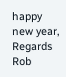happy new year, Regards Rob